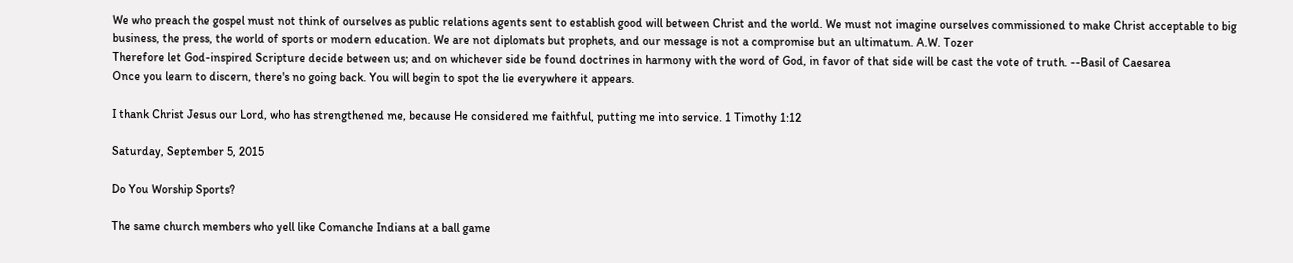We who preach the gospel must not think of ourselves as public relations agents sent to establish good will between Christ and the world. We must not imagine ourselves commissioned to make Christ acceptable to big business, the press, the world of sports or modern education. We are not diplomats but prophets, and our message is not a compromise but an ultimatum. A.W. Tozer
Therefore let God-inspired Scripture decide between us; and on whichever side be found doctrines in harmony with the word of God, in favor of that side will be cast the vote of truth. --Basil of Caesarea
Once you learn to discern, there's no going back. You will begin to spot the lie everywhere it appears.

I thank Christ Jesus our Lord, who has strengthened me, because He considered me faithful, putting me into service. 1 Timothy 1:12

Saturday, September 5, 2015

Do You Worship Sports?

The same church members who yell like Comanche Indians at a ball game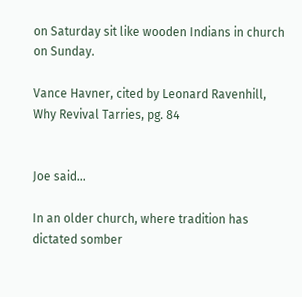on Saturday sit like wooden Indians in church on Sunday.

Vance Havner, cited by Leonard Ravenhill, Why Revival Tarries, pg. 84


Joe said...

In an older church, where tradition has dictated somber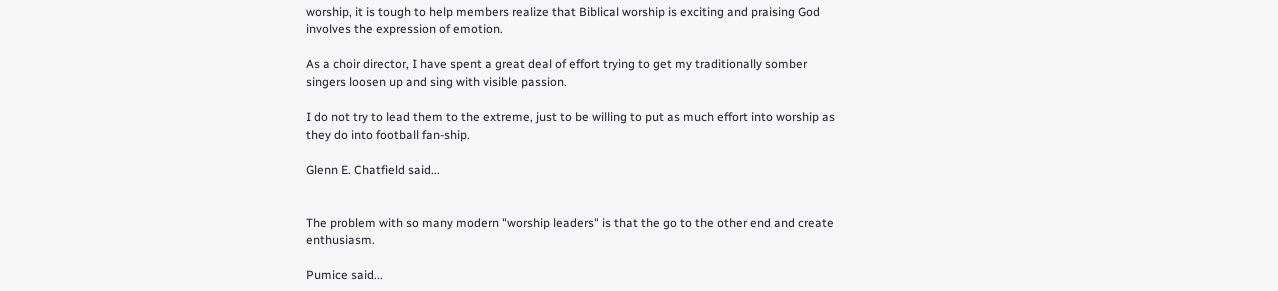worship, it is tough to help members realize that Biblical worship is exciting and praising God involves the expression of emotion.

As a choir director, I have spent a great deal of effort trying to get my traditionally somber singers loosen up and sing with visible passion.

I do not try to lead them to the extreme, just to be willing to put as much effort into worship as they do into football fan-ship.

Glenn E. Chatfield said...


The problem with so many modern "worship leaders" is that the go to the other end and create enthusiasm.

Pumice said...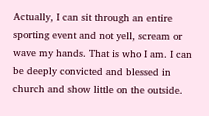Actually, I can sit through an entire sporting event and not yell, scream or wave my hands. That is who I am. I can be deeply convicted and blessed in church and show little on the outside.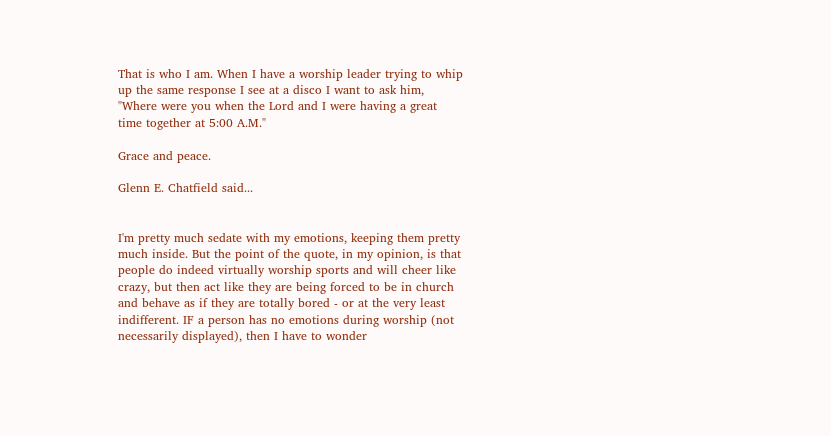That is who I am. When I have a worship leader trying to whip up the same response I see at a disco I want to ask him, "Where were you when the Lord and I were having a great time together at 5:00 A.M."

Grace and peace.

Glenn E. Chatfield said...


I'm pretty much sedate with my emotions, keeping them pretty much inside. But the point of the quote, in my opinion, is that people do indeed virtually worship sports and will cheer like crazy, but then act like they are being forced to be in church and behave as if they are totally bored - or at the very least indifferent. IF a person has no emotions during worship (not necessarily displayed), then I have to wonder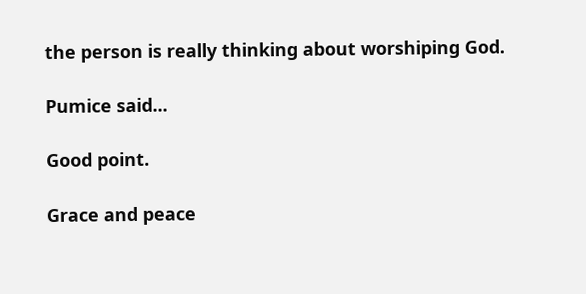the person is really thinking about worshiping God.

Pumice said...

Good point.

Grace and peace